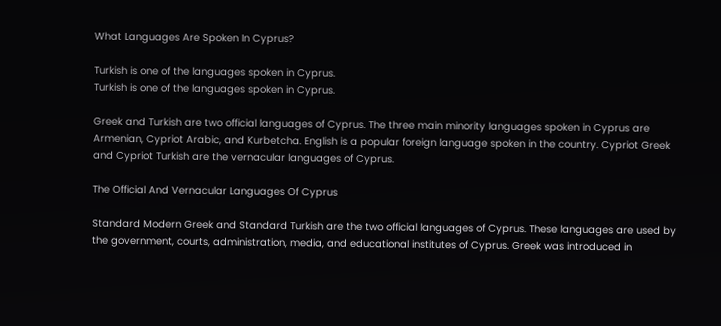What Languages Are Spoken In Cyprus?

Turkish is one of the languages spoken in Cyprus.
Turkish is one of the languages spoken in Cyprus.

Greek and Turkish are two official languages of Cyprus. The three main minority languages spoken in Cyprus are Armenian, Cypriot Arabic, and Kurbetcha. English is a popular foreign language spoken in the country. Cypriot Greek and Cypriot Turkish are the vernacular languages of Cyprus.

The Official And Vernacular Languages Of Cyprus

Standard Modern Greek and Standard Turkish are the two official languages of Cyprus. These languages are used by the government, courts, administration, media, and educational institutes of Cyprus. Greek was introduced in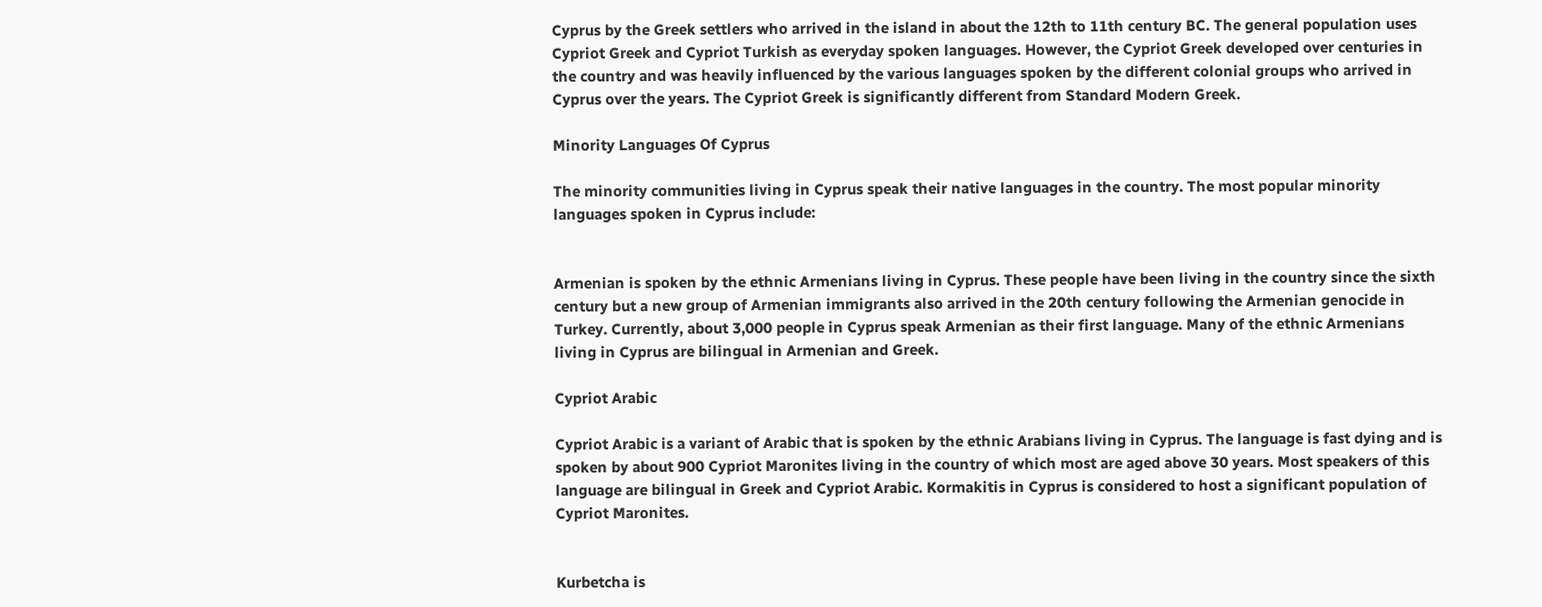Cyprus by the Greek settlers who arrived in the island in about the 12th to 11th century BC. The general population uses Cypriot Greek and Cypriot Turkish as everyday spoken languages. However, the Cypriot Greek developed over centuries in the country and was heavily influenced by the various languages spoken by the different colonial groups who arrived in Cyprus over the years. The Cypriot Greek is significantly different from Standard Modern Greek.

Minority Languages Of Cyprus

The minority communities living in Cyprus speak their native languages in the country. The most popular minority languages spoken in Cyprus include:


Armenian is spoken by the ethnic Armenians living in Cyprus. These people have been living in the country since the sixth century but a new group of Armenian immigrants also arrived in the 20th century following the Armenian genocide in Turkey. Currently, about 3,000 people in Cyprus speak Armenian as their first language. Many of the ethnic Armenians living in Cyprus are bilingual in Armenian and Greek.

Cypriot Arabic

Cypriot Arabic is a variant of Arabic that is spoken by the ethnic Arabians living in Cyprus. The language is fast dying and is spoken by about 900 Cypriot Maronites living in the country of which most are aged above 30 years. Most speakers of this language are bilingual in Greek and Cypriot Arabic. Kormakitis in Cyprus is considered to host a significant population of Cypriot Maronites.


Kurbetcha is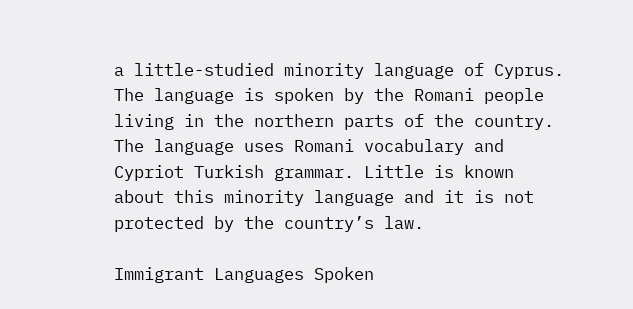a little-studied minority language of Cyprus. The language is spoken by the Romani people living in the northern parts of the country. The language uses Romani vocabulary and Cypriot Turkish grammar. Little is known about this minority language and it is not protected by the country’s law.

Immigrant Languages Spoken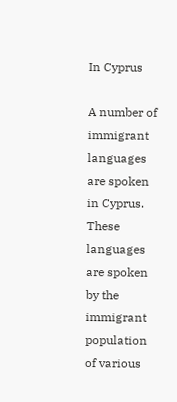In Cyprus

A number of immigrant languages are spoken in Cyprus. These languages are spoken by the immigrant population of various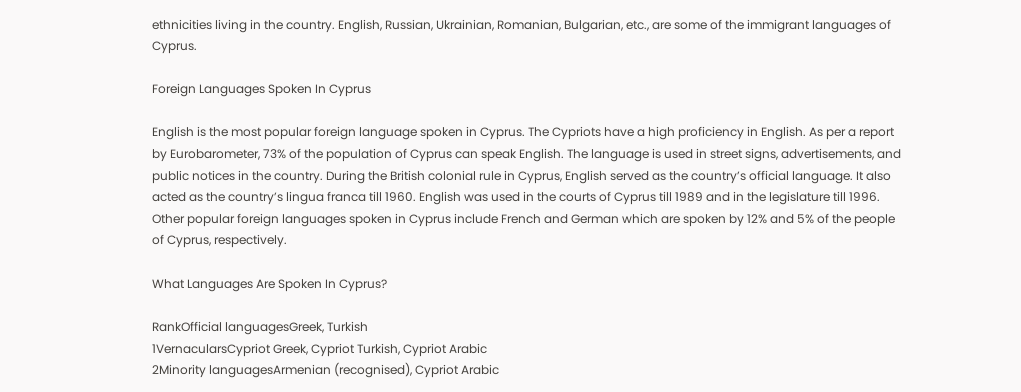ethnicities living in the country. English, Russian, Ukrainian, Romanian, Bulgarian, etc., are some of the immigrant languages of Cyprus.

Foreign Languages Spoken In Cyprus

English is the most popular foreign language spoken in Cyprus. The Cypriots have a high proficiency in English. As per a report by Eurobarometer, 73% of the population of Cyprus can speak English. The language is used in street signs, advertisements, and public notices in the country. During the British colonial rule in Cyprus, English served as the country’s official language. It also acted as the country’s lingua franca till 1960. English was used in the courts of Cyprus till 1989 and in the legislature till 1996. Other popular foreign languages spoken in Cyprus include French and German which are spoken by 12% and 5% of the people of Cyprus, respectively.

What Languages Are Spoken In Cyprus?

RankOfficial languagesGreek, Turkish
1VernacularsCypriot Greek, Cypriot Turkish, Cypriot Arabic
2Minority languagesArmenian (recognised), Cypriot Arabic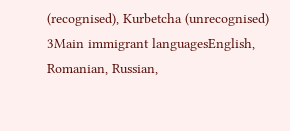(recognised), Kurbetcha (unrecognised)
3Main immigrant languagesEnglish, Romanian, Russian,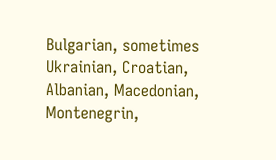Bulgarian, sometimes Ukrainian, Croatian, Albanian, Macedonian, Montenegrin,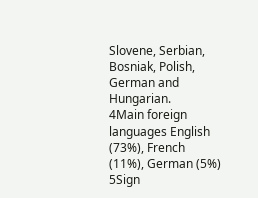Slovene, Serbian, Bosniak, Polish, German and Hungarian.
4Main foreign languages English (73%), French (11%), German (5%)
5Sign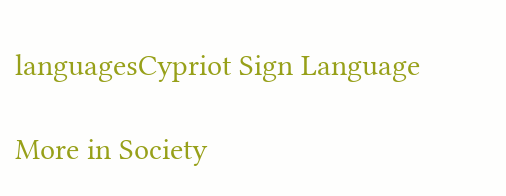languagesCypriot Sign Language

More in Society